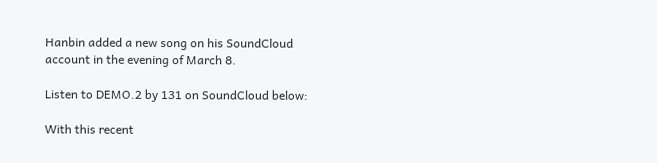Hanbin added a new song on his SoundCloud account in the evening of March 8.

Listen to DEMO.2 by 131 on SoundCloud below:

With this recent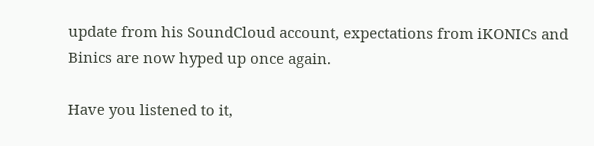update from his SoundCloud account, expectations from iKONICs and Binics are now hyped up once again.

Have you listened to it,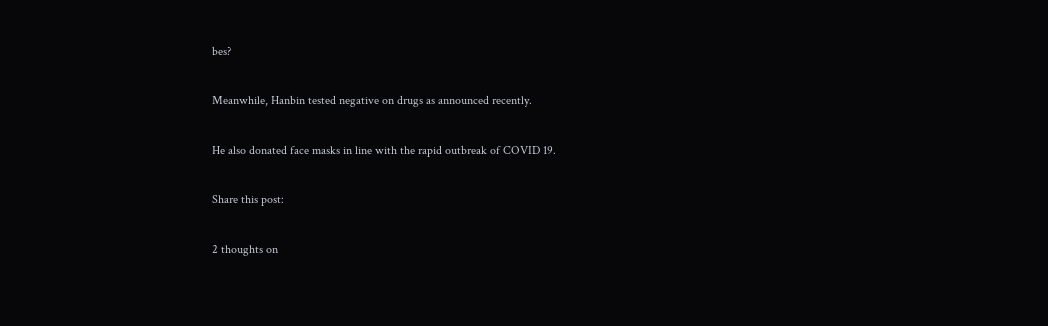bes?

Meanwhile, Hanbin tested negative on drugs as announced recently.

He also donated face masks in line with the rapid outbreak of COVID 19.

Share this post:

2 thoughts on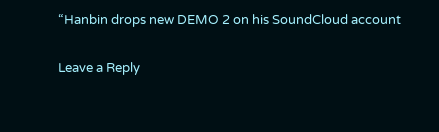“Hanbin drops new DEMO 2 on his SoundCloud account

Leave a Reply